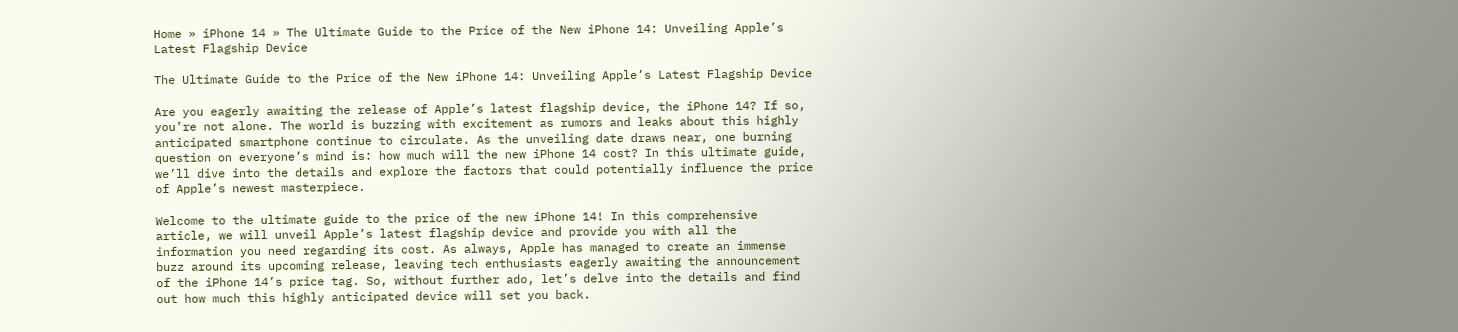Home » iPhone 14 » The Ultimate Guide to the Price of the New iPhone 14: Unveiling Apple’s Latest Flagship Device

The Ultimate Guide to the Price of the New iPhone 14: Unveiling Apple’s Latest Flagship Device

Are you eagerly awaiting the release of Apple’s latest flagship device, the iPhone 14? If so, you’re not alone. The world is buzzing with excitement as rumors and leaks about this highly anticipated smartphone continue to circulate. As the unveiling date draws near, one burning question on everyone’s mind is: how much will the new iPhone 14 cost? In this ultimate guide, we’ll dive into the details and explore the factors that could potentially influence the price of Apple’s newest masterpiece.

Welcome to the ultimate guide to the price of the new iPhone 14! In this comprehensive article, we will unveil Apple’s latest flagship device and provide you with all the information you need regarding its cost. As always, Apple has managed to create an immense buzz around its upcoming release, leaving tech enthusiasts eagerly awaiting the announcement of the iPhone 14’s price tag. So, without further ado, let’s delve into the details and find out how much this highly anticipated device will set you back.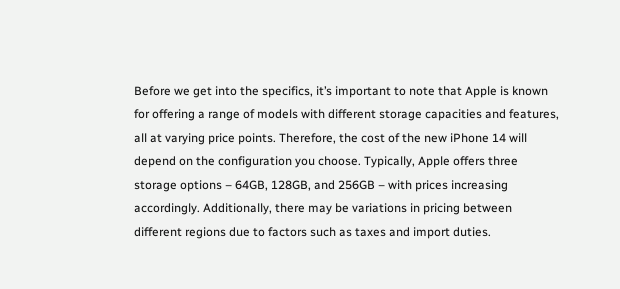Before we get into the specifics, it’s important to note that Apple is known for offering a range of models with different storage capacities and features, all at varying price points. Therefore, the cost of the new iPhone 14 will depend on the configuration you choose. Typically, Apple offers three storage options – 64GB, 128GB, and 256GB – with prices increasing accordingly. Additionally, there may be variations in pricing between different regions due to factors such as taxes and import duties.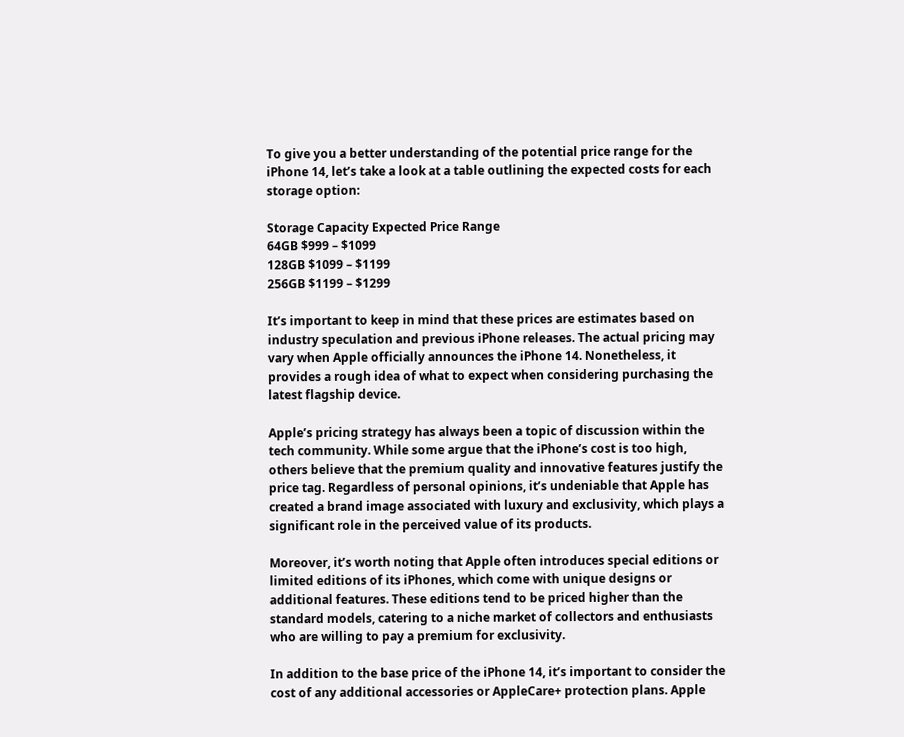To give you a better understanding of the potential price range for the iPhone 14, let’s take a look at a table outlining the expected costs for each storage option:

Storage Capacity Expected Price Range
64GB $999 – $1099
128GB $1099 – $1199
256GB $1199 – $1299

It’s important to keep in mind that these prices are estimates based on industry speculation and previous iPhone releases. The actual pricing may vary when Apple officially announces the iPhone 14. Nonetheless, it provides a rough idea of what to expect when considering purchasing the latest flagship device.

Apple’s pricing strategy has always been a topic of discussion within the tech community. While some argue that the iPhone’s cost is too high, others believe that the premium quality and innovative features justify the price tag. Regardless of personal opinions, it’s undeniable that Apple has created a brand image associated with luxury and exclusivity, which plays a significant role in the perceived value of its products.

Moreover, it’s worth noting that Apple often introduces special editions or limited editions of its iPhones, which come with unique designs or additional features. These editions tend to be priced higher than the standard models, catering to a niche market of collectors and enthusiasts who are willing to pay a premium for exclusivity.

In addition to the base price of the iPhone 14, it’s important to consider the cost of any additional accessories or AppleCare+ protection plans. Apple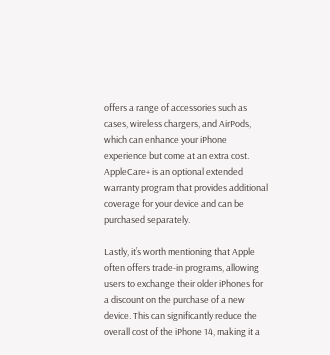offers a range of accessories such as cases, wireless chargers, and AirPods, which can enhance your iPhone experience but come at an extra cost. AppleCare+ is an optional extended warranty program that provides additional coverage for your device and can be purchased separately.

Lastly, it’s worth mentioning that Apple often offers trade-in programs, allowing users to exchange their older iPhones for a discount on the purchase of a new device. This can significantly reduce the overall cost of the iPhone 14, making it a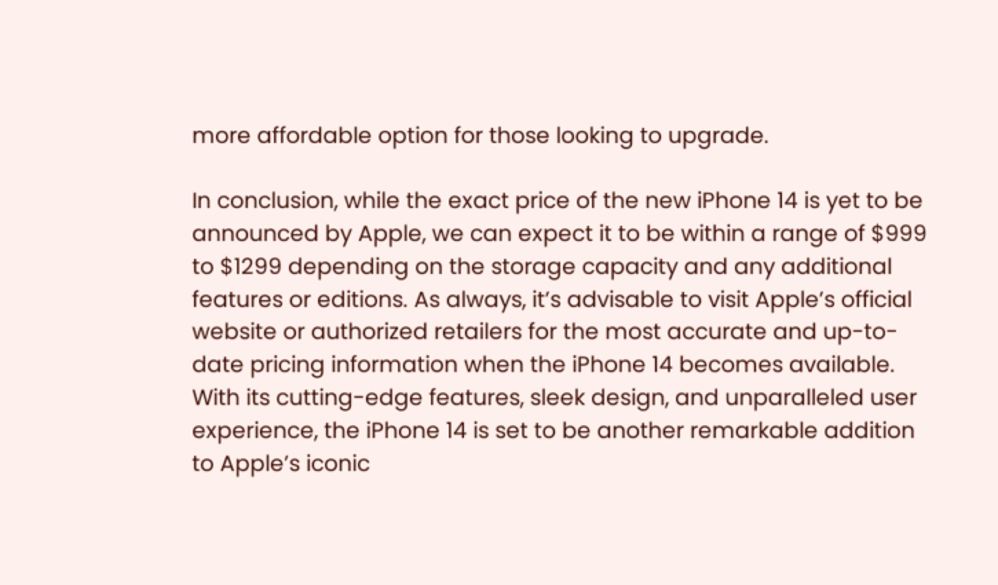more affordable option for those looking to upgrade.

In conclusion, while the exact price of the new iPhone 14 is yet to be announced by Apple, we can expect it to be within a range of $999 to $1299 depending on the storage capacity and any additional features or editions. As always, it’s advisable to visit Apple’s official website or authorized retailers for the most accurate and up-to-date pricing information when the iPhone 14 becomes available. With its cutting-edge features, sleek design, and unparalleled user experience, the iPhone 14 is set to be another remarkable addition to Apple’s iconic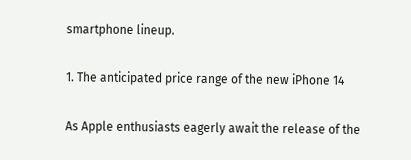smartphone lineup.

1. The anticipated price range of the new iPhone 14

As Apple enthusiasts eagerly await the release of the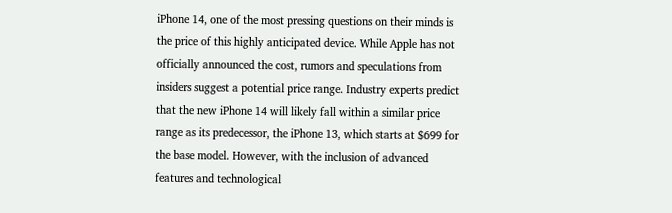iPhone 14, one of the most pressing questions on their minds is the price of this highly anticipated device. While Apple has not officially announced the cost, rumors and speculations from insiders suggest a potential price range. Industry experts predict that the new iPhone 14 will likely fall within a similar price range as its predecessor, the iPhone 13, which starts at $699 for the base model. However, with the inclusion of advanced features and technological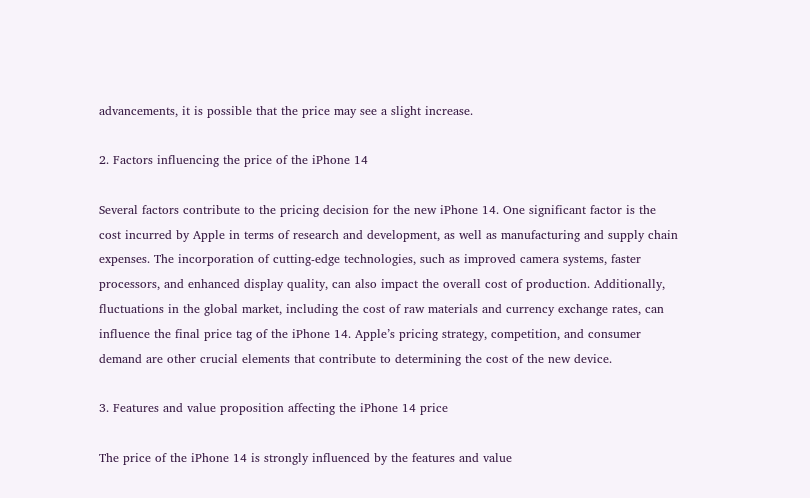advancements, it is possible that the price may see a slight increase.

2. Factors influencing the price of the iPhone 14

Several factors contribute to the pricing decision for the new iPhone 14. One significant factor is the cost incurred by Apple in terms of research and development, as well as manufacturing and supply chain expenses. The incorporation of cutting-edge technologies, such as improved camera systems, faster processors, and enhanced display quality, can also impact the overall cost of production. Additionally, fluctuations in the global market, including the cost of raw materials and currency exchange rates, can influence the final price tag of the iPhone 14. Apple’s pricing strategy, competition, and consumer demand are other crucial elements that contribute to determining the cost of the new device.

3. Features and value proposition affecting the iPhone 14 price

The price of the iPhone 14 is strongly influenced by the features and value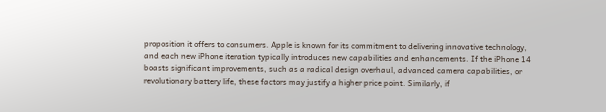proposition it offers to consumers. Apple is known for its commitment to delivering innovative technology, and each new iPhone iteration typically introduces new capabilities and enhancements. If the iPhone 14 boasts significant improvements, such as a radical design overhaul, advanced camera capabilities, or revolutionary battery life, these factors may justify a higher price point. Similarly, if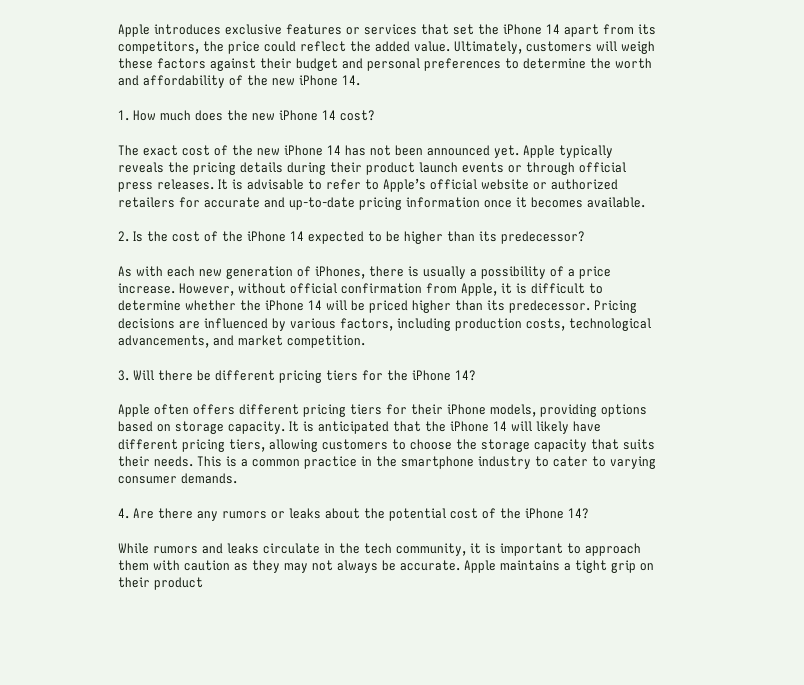Apple introduces exclusive features or services that set the iPhone 14 apart from its competitors, the price could reflect the added value. Ultimately, customers will weigh these factors against their budget and personal preferences to determine the worth and affordability of the new iPhone 14.

1. How much does the new iPhone 14 cost?

The exact cost of the new iPhone 14 has not been announced yet. Apple typically reveals the pricing details during their product launch events or through official press releases. It is advisable to refer to Apple’s official website or authorized retailers for accurate and up-to-date pricing information once it becomes available.

2. Is the cost of the iPhone 14 expected to be higher than its predecessor?

As with each new generation of iPhones, there is usually a possibility of a price increase. However, without official confirmation from Apple, it is difficult to determine whether the iPhone 14 will be priced higher than its predecessor. Pricing decisions are influenced by various factors, including production costs, technological advancements, and market competition.

3. Will there be different pricing tiers for the iPhone 14?

Apple often offers different pricing tiers for their iPhone models, providing options based on storage capacity. It is anticipated that the iPhone 14 will likely have different pricing tiers, allowing customers to choose the storage capacity that suits their needs. This is a common practice in the smartphone industry to cater to varying consumer demands.

4. Are there any rumors or leaks about the potential cost of the iPhone 14?

While rumors and leaks circulate in the tech community, it is important to approach them with caution as they may not always be accurate. Apple maintains a tight grip on their product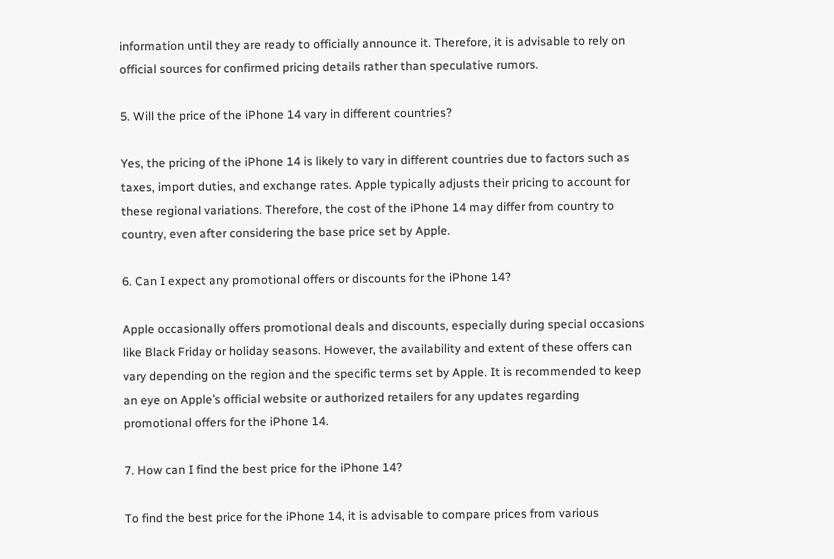information until they are ready to officially announce it. Therefore, it is advisable to rely on official sources for confirmed pricing details rather than speculative rumors.

5. Will the price of the iPhone 14 vary in different countries?

Yes, the pricing of the iPhone 14 is likely to vary in different countries due to factors such as taxes, import duties, and exchange rates. Apple typically adjusts their pricing to account for these regional variations. Therefore, the cost of the iPhone 14 may differ from country to country, even after considering the base price set by Apple.

6. Can I expect any promotional offers or discounts for the iPhone 14?

Apple occasionally offers promotional deals and discounts, especially during special occasions like Black Friday or holiday seasons. However, the availability and extent of these offers can vary depending on the region and the specific terms set by Apple. It is recommended to keep an eye on Apple’s official website or authorized retailers for any updates regarding promotional offers for the iPhone 14.

7. How can I find the best price for the iPhone 14?

To find the best price for the iPhone 14, it is advisable to compare prices from various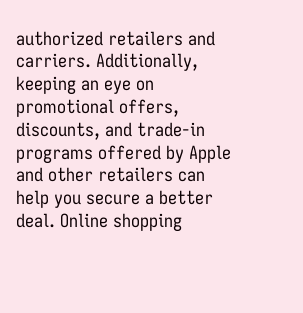authorized retailers and carriers. Additionally, keeping an eye on promotional offers, discounts, and trade-in programs offered by Apple and other retailers can help you secure a better deal. Online shopping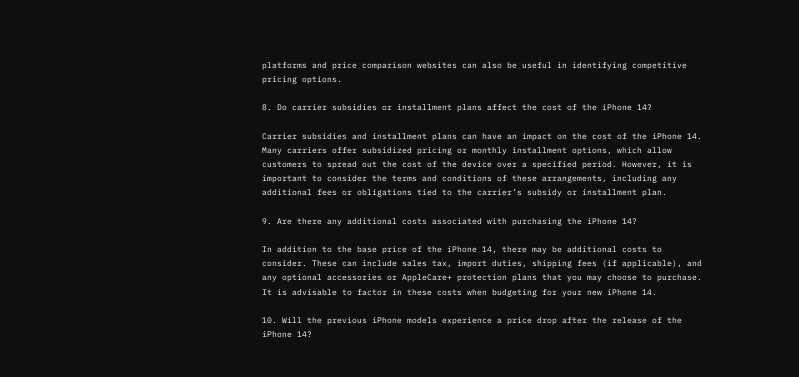platforms and price comparison websites can also be useful in identifying competitive pricing options.

8. Do carrier subsidies or installment plans affect the cost of the iPhone 14?

Carrier subsidies and installment plans can have an impact on the cost of the iPhone 14. Many carriers offer subsidized pricing or monthly installment options, which allow customers to spread out the cost of the device over a specified period. However, it is important to consider the terms and conditions of these arrangements, including any additional fees or obligations tied to the carrier’s subsidy or installment plan.

9. Are there any additional costs associated with purchasing the iPhone 14?

In addition to the base price of the iPhone 14, there may be additional costs to consider. These can include sales tax, import duties, shipping fees (if applicable), and any optional accessories or AppleCare+ protection plans that you may choose to purchase. It is advisable to factor in these costs when budgeting for your new iPhone 14.

10. Will the previous iPhone models experience a price drop after the release of the iPhone 14?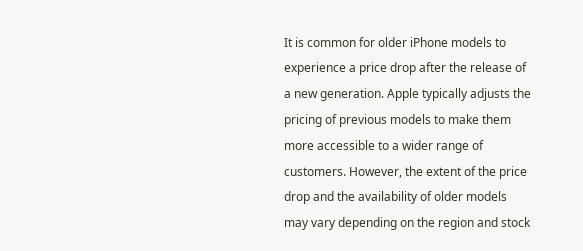It is common for older iPhone models to experience a price drop after the release of a new generation. Apple typically adjusts the pricing of previous models to make them more accessible to a wider range of customers. However, the extent of the price drop and the availability of older models may vary depending on the region and stock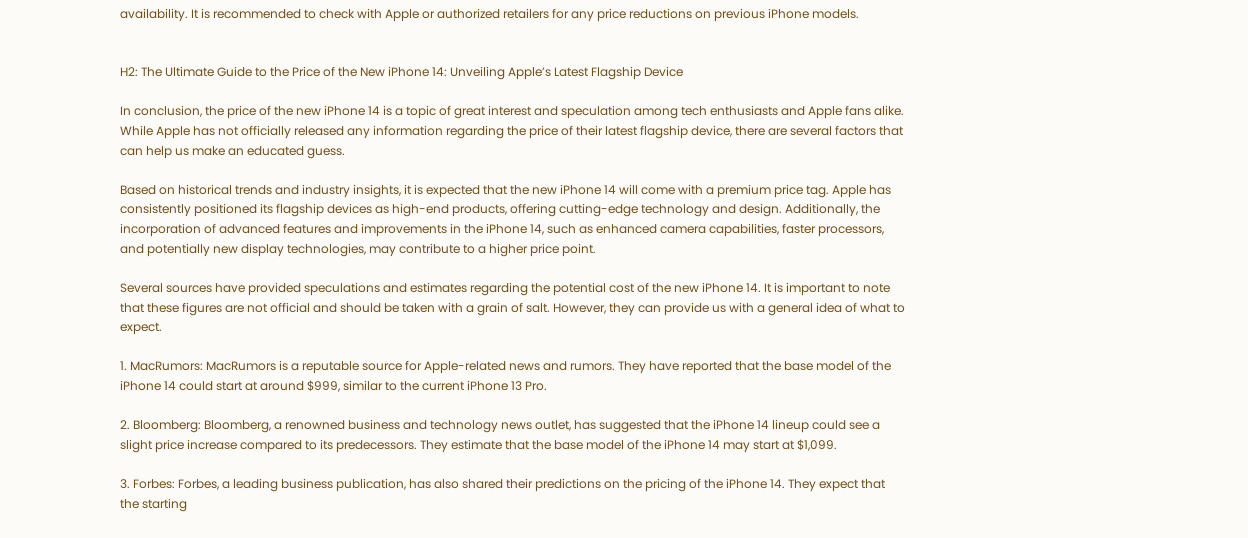availability. It is recommended to check with Apple or authorized retailers for any price reductions on previous iPhone models.


H2: The Ultimate Guide to the Price of the New iPhone 14: Unveiling Apple’s Latest Flagship Device

In conclusion, the price of the new iPhone 14 is a topic of great interest and speculation among tech enthusiasts and Apple fans alike. While Apple has not officially released any information regarding the price of their latest flagship device, there are several factors that can help us make an educated guess.

Based on historical trends and industry insights, it is expected that the new iPhone 14 will come with a premium price tag. Apple has consistently positioned its flagship devices as high-end products, offering cutting-edge technology and design. Additionally, the incorporation of advanced features and improvements in the iPhone 14, such as enhanced camera capabilities, faster processors, and potentially new display technologies, may contribute to a higher price point.

Several sources have provided speculations and estimates regarding the potential cost of the new iPhone 14. It is important to note that these figures are not official and should be taken with a grain of salt. However, they can provide us with a general idea of what to expect.

1. MacRumors: MacRumors is a reputable source for Apple-related news and rumors. They have reported that the base model of the iPhone 14 could start at around $999, similar to the current iPhone 13 Pro.

2. Bloomberg: Bloomberg, a renowned business and technology news outlet, has suggested that the iPhone 14 lineup could see a slight price increase compared to its predecessors. They estimate that the base model of the iPhone 14 may start at $1,099.

3. Forbes: Forbes, a leading business publication, has also shared their predictions on the pricing of the iPhone 14. They expect that the starting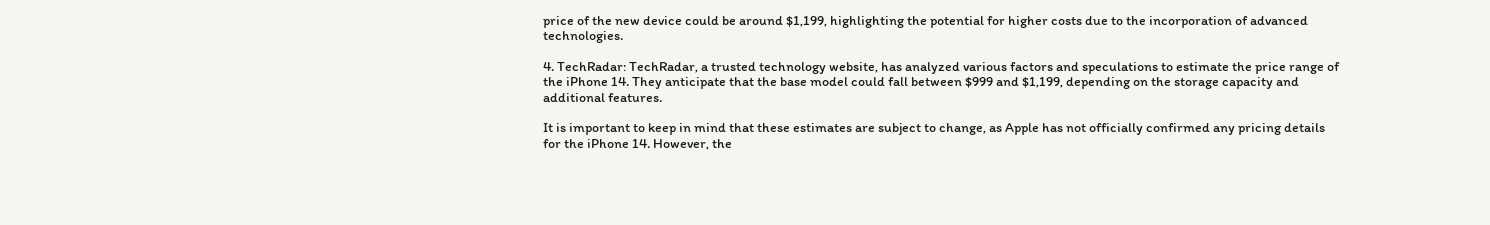price of the new device could be around $1,199, highlighting the potential for higher costs due to the incorporation of advanced technologies.

4. TechRadar: TechRadar, a trusted technology website, has analyzed various factors and speculations to estimate the price range of the iPhone 14. They anticipate that the base model could fall between $999 and $1,199, depending on the storage capacity and additional features.

It is important to keep in mind that these estimates are subject to change, as Apple has not officially confirmed any pricing details for the iPhone 14. However, the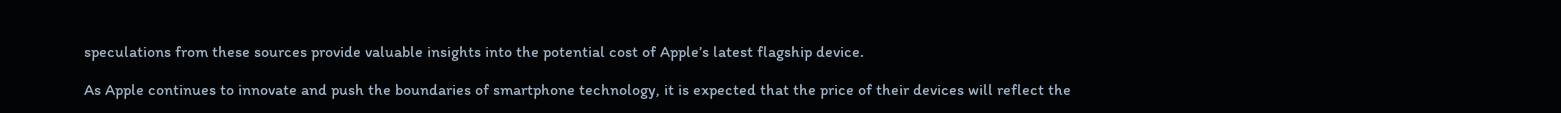speculations from these sources provide valuable insights into the potential cost of Apple’s latest flagship device.

As Apple continues to innovate and push the boundaries of smartphone technology, it is expected that the price of their devices will reflect the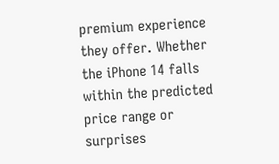premium experience they offer. Whether the iPhone 14 falls within the predicted price range or surprises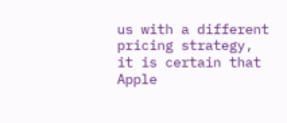us with a different pricing strategy, it is certain that Apple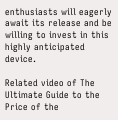enthusiasts will eagerly await its release and be willing to invest in this highly anticipated device.

Related video of The Ultimate Guide to the Price of the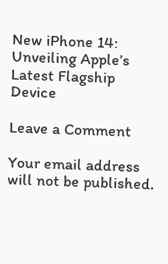New iPhone 14: Unveiling Apple’s Latest Flagship Device

Leave a Comment

Your email address will not be published.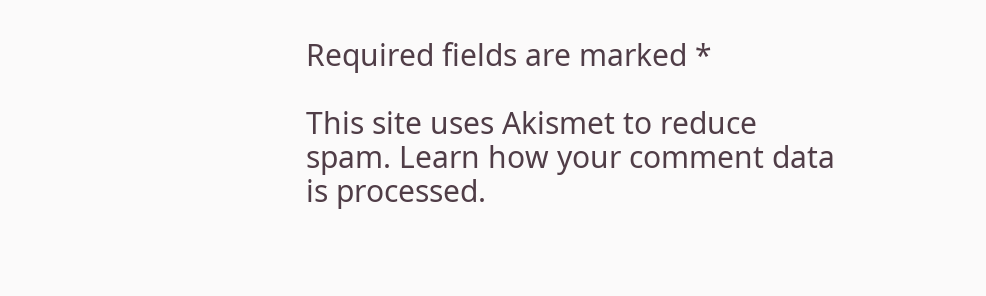Required fields are marked *

This site uses Akismet to reduce spam. Learn how your comment data is processed.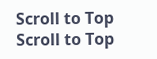Scroll to Top
Scroll to Top